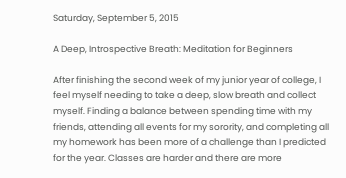Saturday, September 5, 2015

A Deep, Introspective Breath: Meditation for Beginners

After finishing the second week of my junior year of college, I feel myself needing to take a deep, slow breath and collect myself. Finding a balance between spending time with my friends, attending all events for my sorority, and completing all my homework has been more of a challenge than I predicted for the year. Classes are harder and there are more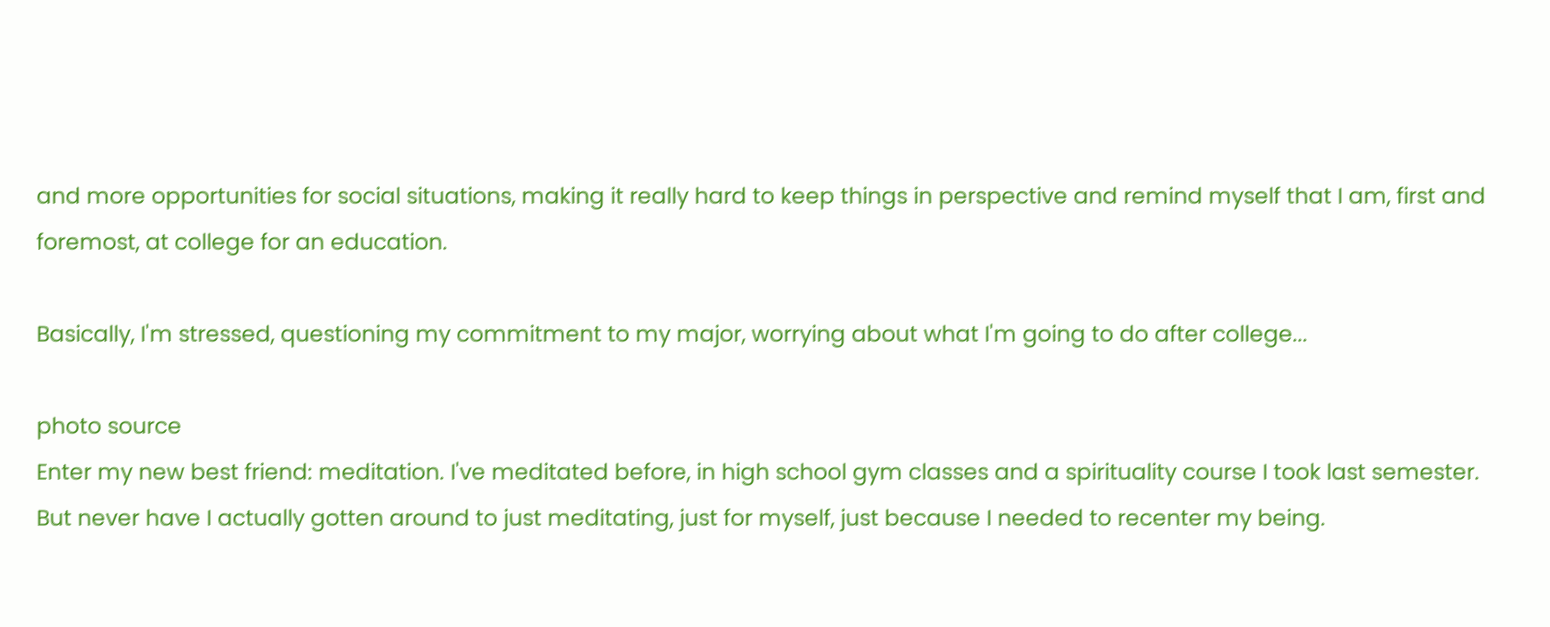and more opportunities for social situations, making it really hard to keep things in perspective and remind myself that I am, first and foremost, at college for an education.

Basically, I'm stressed, questioning my commitment to my major, worrying about what I'm going to do after college...

photo source
Enter my new best friend: meditation. I've meditated before, in high school gym classes and a spirituality course I took last semester. But never have I actually gotten around to just meditating, just for myself, just because I needed to recenter my being.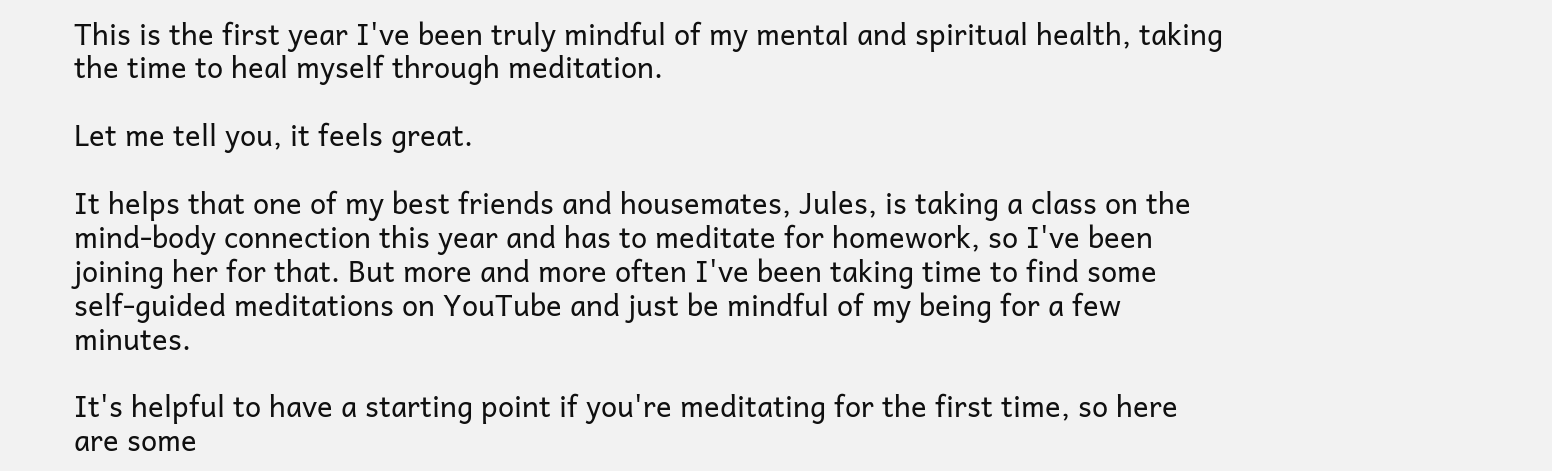This is the first year I've been truly mindful of my mental and spiritual health, taking the time to heal myself through meditation.

Let me tell you, it feels great.

It helps that one of my best friends and housemates, Jules, is taking a class on the mind-body connection this year and has to meditate for homework, so I've been joining her for that. But more and more often I've been taking time to find some self-guided meditations on YouTube and just be mindful of my being for a few minutes.

It's helpful to have a starting point if you're meditating for the first time, so here are some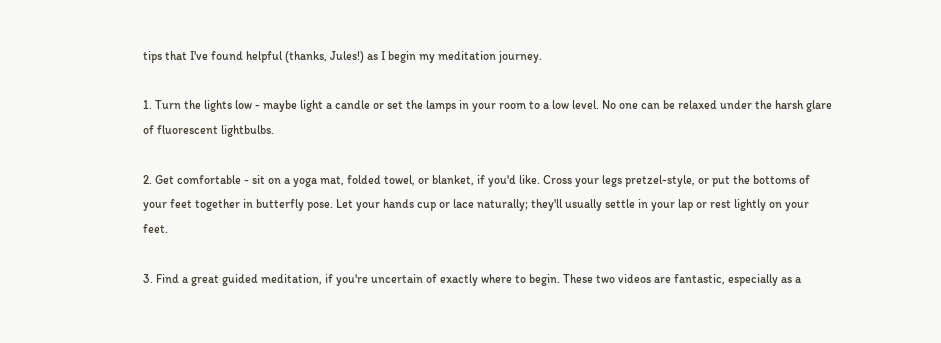tips that I've found helpful (thanks, Jules!) as I begin my meditation journey.

1. Turn the lights low - maybe light a candle or set the lamps in your room to a low level. No one can be relaxed under the harsh glare of fluorescent lightbulbs.

2. Get comfortable - sit on a yoga mat, folded towel, or blanket, if you'd like. Cross your legs pretzel-style, or put the bottoms of your feet together in butterfly pose. Let your hands cup or lace naturally; they'll usually settle in your lap or rest lightly on your feet.

3. Find a great guided meditation, if you're uncertain of exactly where to begin. These two videos are fantastic, especially as a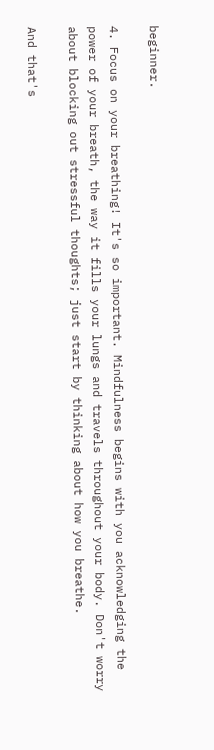beginner.

4. Focus on your breathing! It's so important. Mindfulness begins with you acknowledging the power of your breath, the way it fills your lungs and travels throughout your body. Don't worry about blocking out stressful thoughts; just start by thinking about how you breathe.

And that's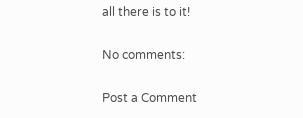all there is to it!

No comments:

Post a Comment